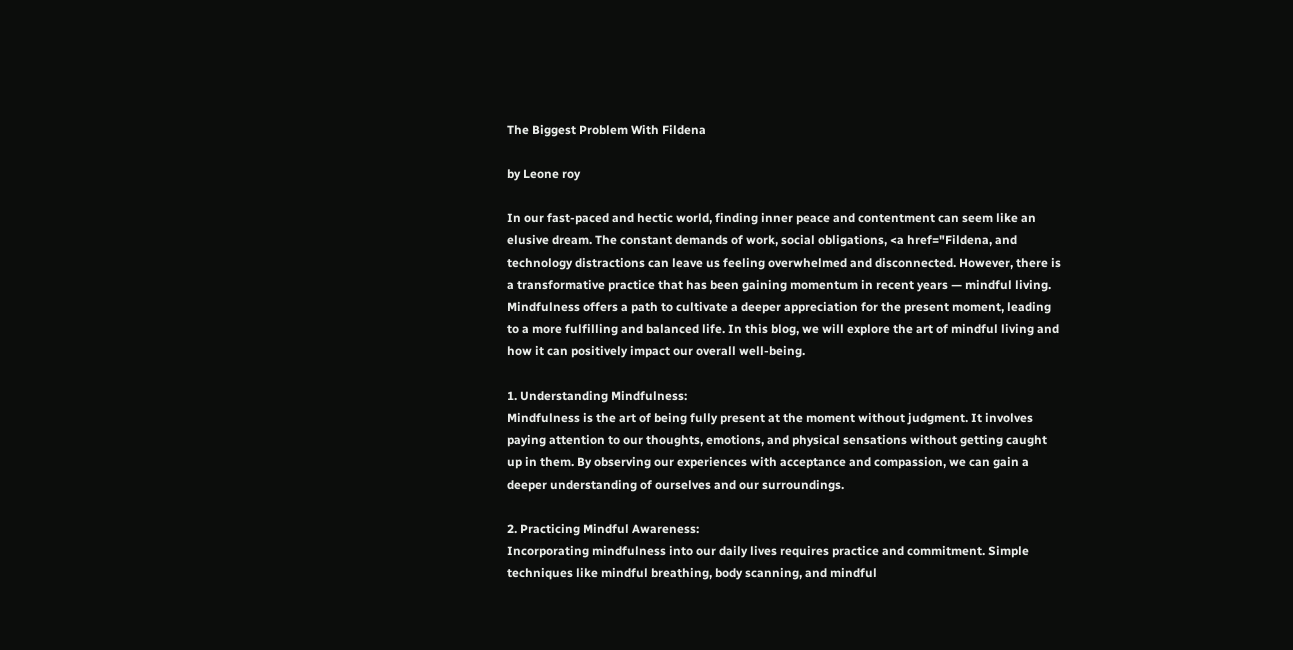The Biggest Problem With Fildena

by Leone roy

In our fast-paced and hectic world, finding inner peace and contentment can seem like an elusive dream. The constant demands of work, social obligations, <a href="Fildena, and technology distractions can leave us feeling overwhelmed and disconnected. However, there is a transformative practice that has been gaining momentum in recent years — mindful living. Mindfulness offers a path to cultivate a deeper appreciation for the present moment, leading to a more fulfilling and balanced life. In this blog, we will explore the art of mindful living and how it can positively impact our overall well-being.

1. Understanding Mindfulness:
Mindfulness is the art of being fully present at the moment without judgment. It involves paying attention to our thoughts, emotions, and physical sensations without getting caught up in them. By observing our experiences with acceptance and compassion, we can gain a deeper understanding of ourselves and our surroundings.

2. Practicing Mindful Awareness:
Incorporating mindfulness into our daily lives requires practice and commitment. Simple techniques like mindful breathing, body scanning, and mindful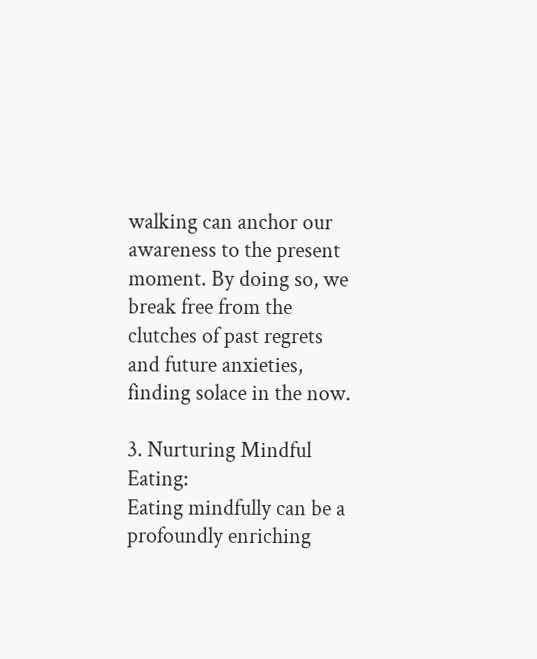walking can anchor our awareness to the present moment. By doing so, we break free from the clutches of past regrets and future anxieties, finding solace in the now.

3. Nurturing Mindful Eating:
Eating mindfully can be a profoundly enriching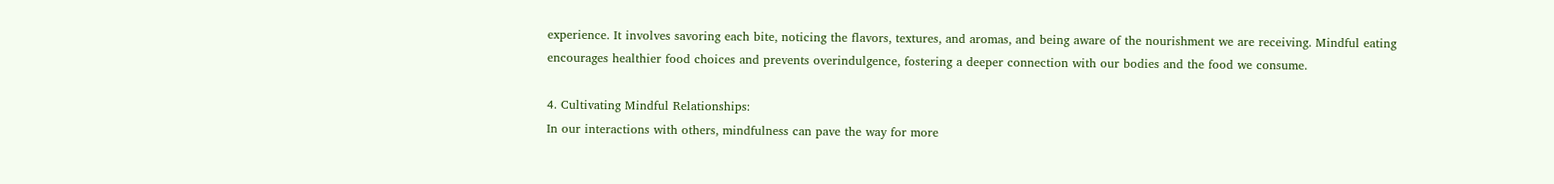experience. It involves savoring each bite, noticing the flavors, textures, and aromas, and being aware of the nourishment we are receiving. Mindful eating encourages healthier food choices and prevents overindulgence, fostering a deeper connection with our bodies and the food we consume.

4. Cultivating Mindful Relationships:
In our interactions with others, mindfulness can pave the way for more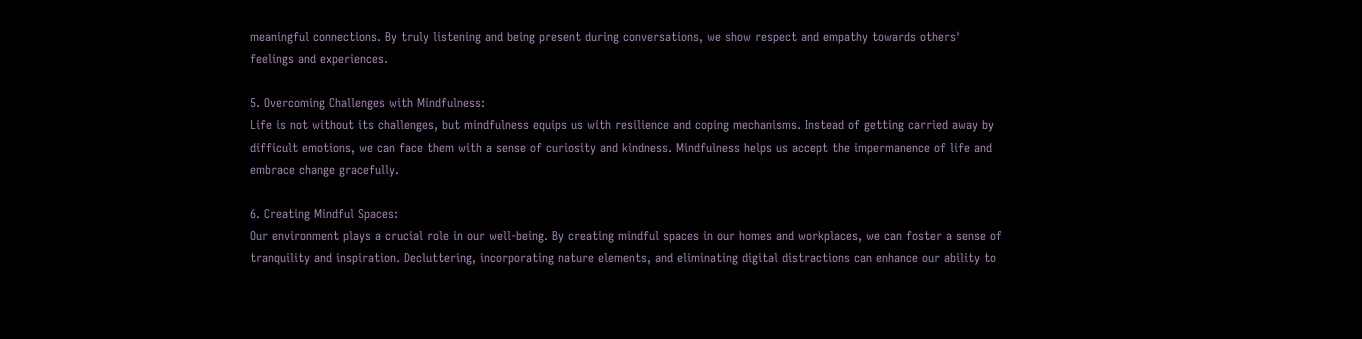meaningful connections. By truly listening and being present during conversations, we show respect and empathy towards others' feelings and experiences.

5. Overcoming Challenges with Mindfulness:
Life is not without its challenges, but mindfulness equips us with resilience and coping mechanisms. Instead of getting carried away by difficult emotions, we can face them with a sense of curiosity and kindness. Mindfulness helps us accept the impermanence of life and embrace change gracefully.

6. Creating Mindful Spaces:
Our environment plays a crucial role in our well-being. By creating mindful spaces in our homes and workplaces, we can foster a sense of tranquility and inspiration. Decluttering, incorporating nature elements, and eliminating digital distractions can enhance our ability to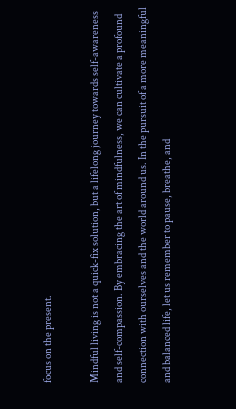focus on the present.

Mindful living is not a quick-fix solution, but a lifelong journey towards self-awareness and self-compassion. By embracing the art of mindfulness, we can cultivate a profound connection with ourselves and the world around us. In the pursuit of a more meaningful and balanced life, let us remember to pause, breathe, and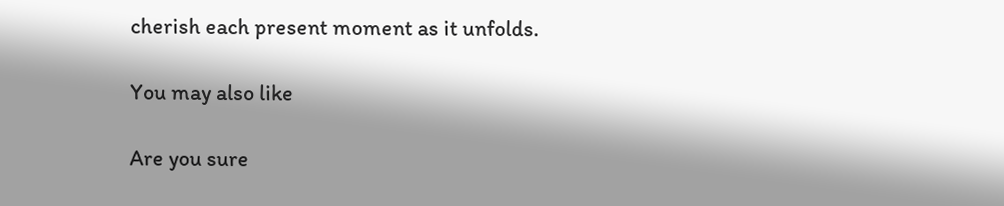cherish each present moment as it unfolds.

You may also like

Are you sure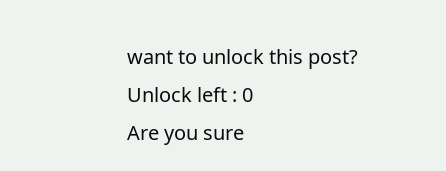want to unlock this post?
Unlock left : 0
Are you sure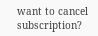want to cancel subscription?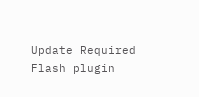Update Required Flash plugin